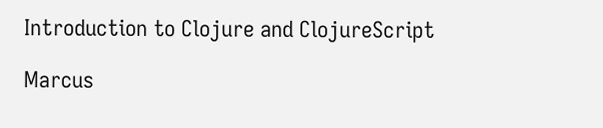Introduction to Clojure and ClojureScript

Marcus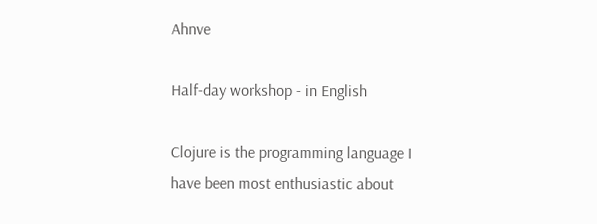Ahnve

Half-day workshop - in English

Clojure is the programming language I have been most enthusiastic about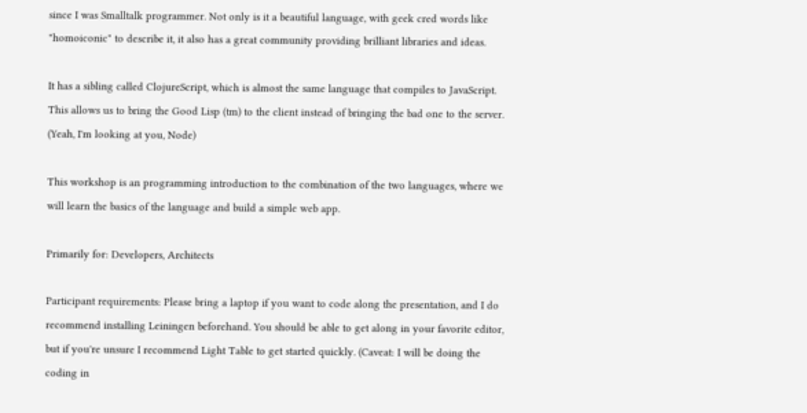since I was Smalltalk programmer. Not only is it a beautiful language, with geek cred words like "homoiconic" to describe it, it also has a great community providing brilliant libraries and ideas.

It has a sibling called ClojureScript, which is almost the same language that compiles to JavaScript. This allows us to bring the Good Lisp (tm) to the client instead of bringing the bad one to the server. (Yeah, I'm looking at you, Node)

This workshop is an programming introduction to the combination of the two languages, where we will learn the basics of the language and build a simple web app.

Primarily for: Developers, Architects

Participant requirements: Please bring a laptop if you want to code along the presentation, and I do recommend installing Leiningen beforehand. You should be able to get along in your favorite editor, but if you're unsure I recommend Light Table to get started quickly. (Caveat: I will be doing the coding in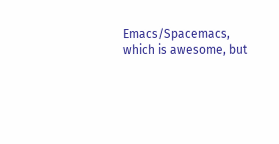Emacs/Spacemacs, which is awesome, but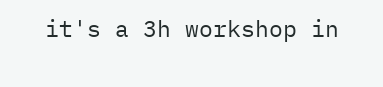it's a 3h workshop in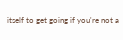itself to get going if you're not a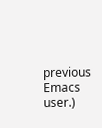previous Emacs user.)